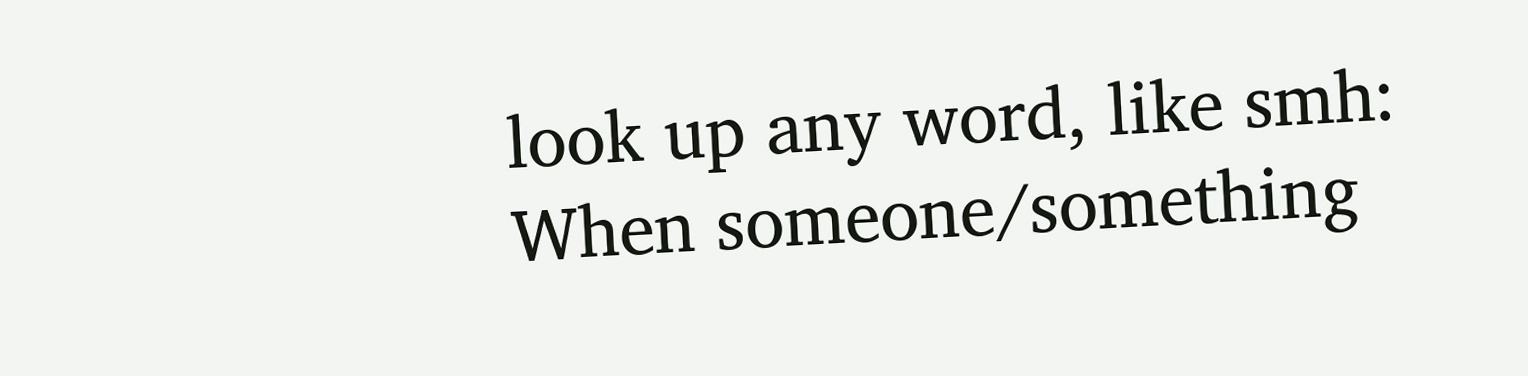look up any word, like smh:
When someone/something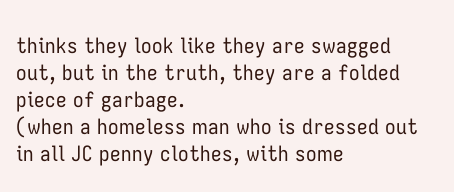thinks they look like they are swagged out, but in the truth, they are a folded piece of garbage.
(when a homeless man who is dressed out in all JC penny clothes, with some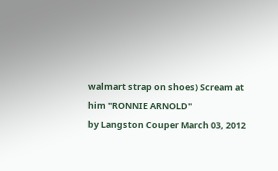walmart strap on shoes) Scream at him "RONNIE ARNOLD"
by Langston Couper March 03, 2012